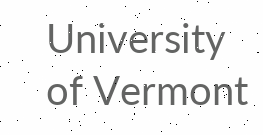University of Vermont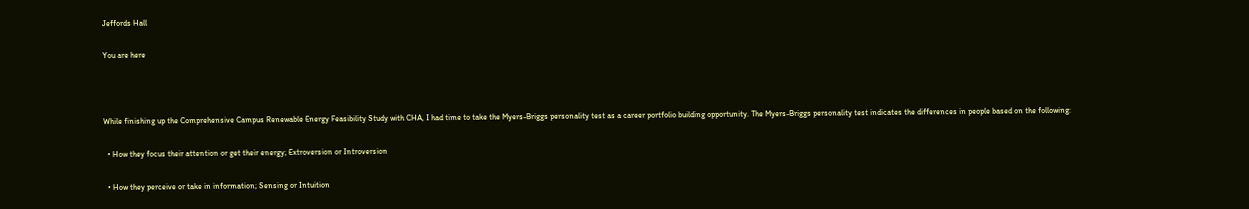Jeffords Hall

You are here



While finishing up the Comprehensive Campus Renewable Energy Feasibility Study with CHA, I had time to take the Myers-Briggs personality test as a career portfolio building opportunity. The Myers-Briggs personality test indicates the differences in people based on the following:

  • How they focus their attention or get their energy; Extroversion or Introversion

  • How they perceive or take in information; Sensing or Intuition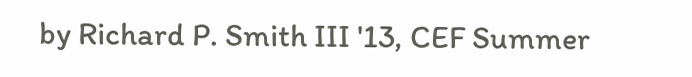by Richard P. Smith III '13, CEF Summer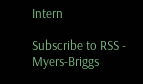Intern

Subscribe to RSS - Myers-Briggs